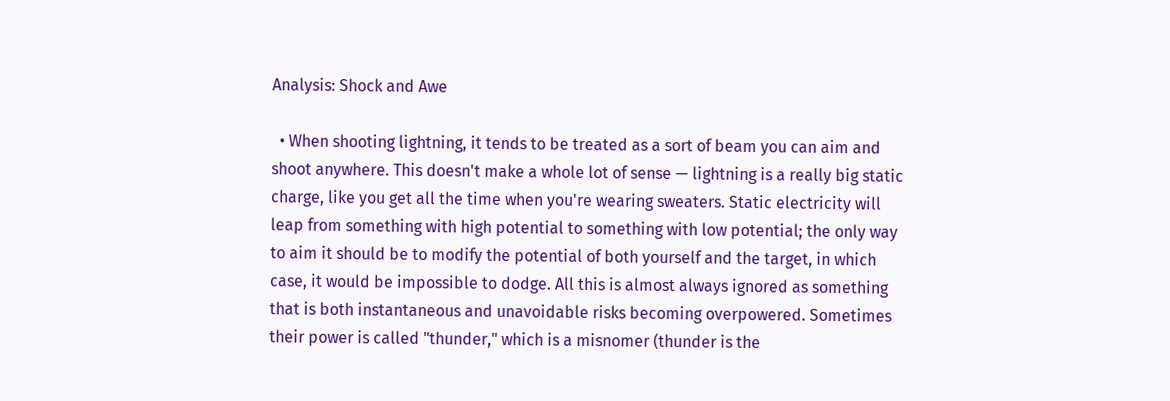Analysis: Shock and Awe

  • When shooting lightning, it tends to be treated as a sort of beam you can aim and shoot anywhere. This doesn't make a whole lot of sense — lightning is a really big static charge, like you get all the time when you're wearing sweaters. Static electricity will leap from something with high potential to something with low potential; the only way to aim it should be to modify the potential of both yourself and the target, in which case, it would be impossible to dodge. All this is almost always ignored as something that is both instantaneous and unavoidable risks becoming overpowered. Sometimes their power is called "thunder," which is a misnomer (thunder is the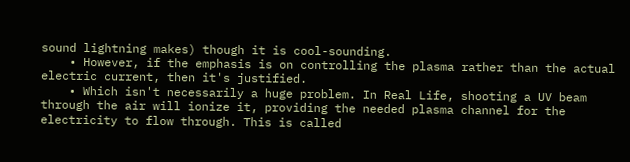sound lightning makes) though it is cool-sounding.
    • However, if the emphasis is on controlling the plasma rather than the actual electric current, then it's justified.
    • Which isn't necessarily a huge problem. In Real Life, shooting a UV beam through the air will ionize it, providing the needed plasma channel for the electricity to flow through. This is called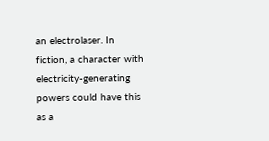an electrolaser. In fiction, a character with electricity-generating powers could have this as a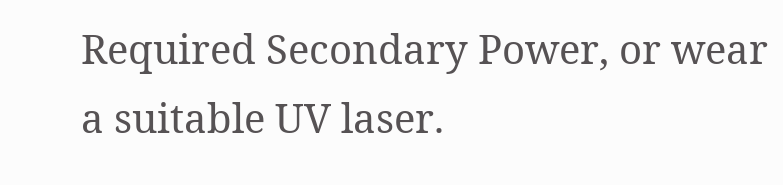Required Secondary Power, or wear a suitable UV laser.